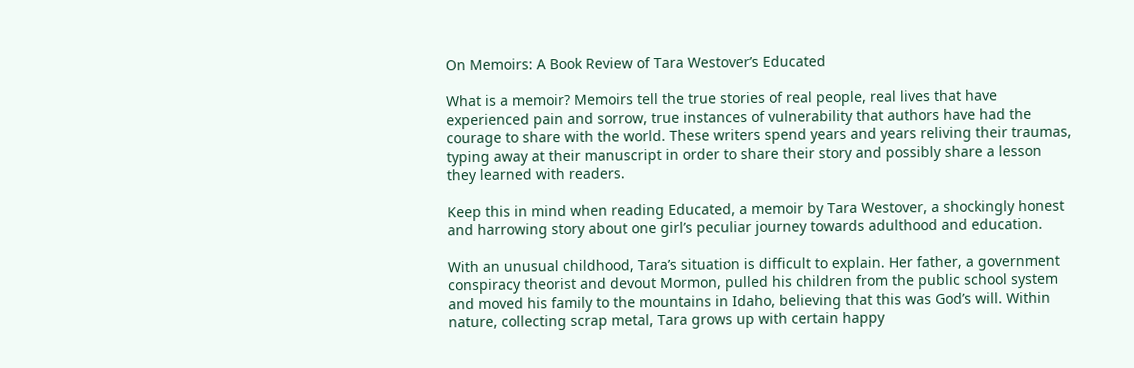On Memoirs: A Book Review of Tara Westover’s Educated

What is a memoir? Memoirs tell the true stories of real people, real lives that have experienced pain and sorrow, true instances of vulnerability that authors have had the courage to share with the world. These writers spend years and years reliving their traumas, typing away at their manuscript in order to share their story and possibly share a lesson they learned with readers.

Keep this in mind when reading Educated, a memoir by Tara Westover, a shockingly honest and harrowing story about one girl’s peculiar journey towards adulthood and education.

With an unusual childhood, Tara’s situation is difficult to explain. Her father, a government conspiracy theorist and devout Mormon, pulled his children from the public school system and moved his family to the mountains in Idaho, believing that this was God’s will. Within nature, collecting scrap metal, Tara grows up with certain happy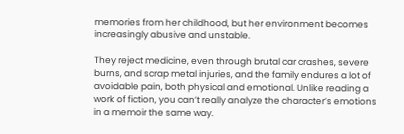memories from her childhood, but her environment becomes increasingly abusive and unstable.

They reject medicine, even through brutal car crashes, severe burns, and scrap metal injuries, and the family endures a lot of avoidable pain, both physical and emotional. Unlike reading a work of fiction, you can’t really analyze the character’s emotions in a memoir the same way.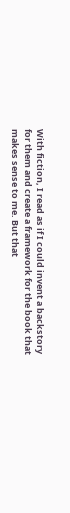With fiction, I read as if I could invent a backstory for them and create a framework for the book that makes sense to me. But that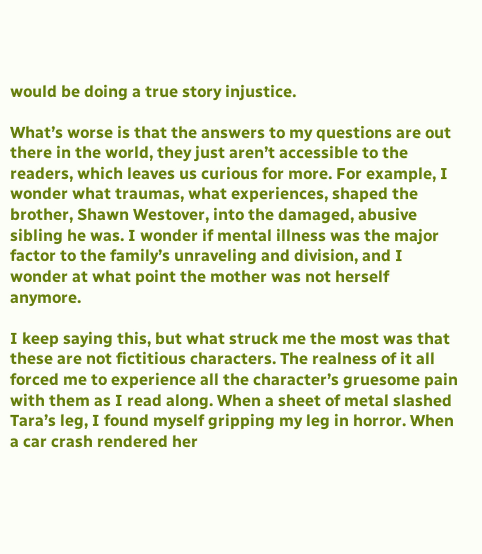would be doing a true story injustice.

What’s worse is that the answers to my questions are out there in the world, they just aren’t accessible to the readers, which leaves us curious for more. For example, I wonder what traumas, what experiences, shaped the brother, Shawn Westover, into the damaged, abusive sibling he was. I wonder if mental illness was the major factor to the family’s unraveling and division, and I wonder at what point the mother was not herself anymore.

I keep saying this, but what struck me the most was that these are not fictitious characters. The realness of it all forced me to experience all the character’s gruesome pain with them as I read along. When a sheet of metal slashed Tara’s leg, I found myself gripping my leg in horror. When a car crash rendered her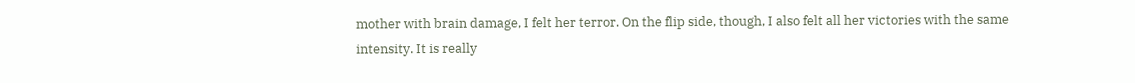mother with brain damage, I felt her terror. On the flip side, though, I also felt all her victories with the same intensity. It is really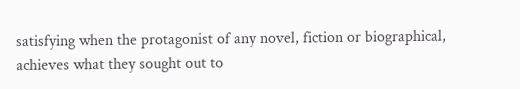satisfying when the protagonist of any novel, fiction or biographical, achieves what they sought out to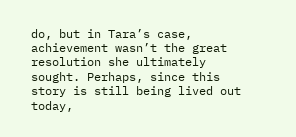do, but in Tara’s case, achievement wasn’t the great resolution she ultimately sought. Perhaps, since this story is still being lived out today,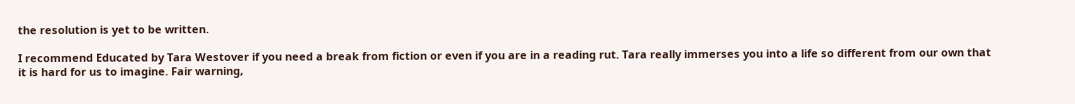the resolution is yet to be written.

I recommend Educated by Tara Westover if you need a break from fiction or even if you are in a reading rut. Tara really immerses you into a life so different from our own that it is hard for us to imagine. Fair warning,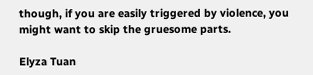though, if you are easily triggered by violence, you might want to skip the gruesome parts.

Elyza Tuan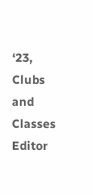‘23, Clubs and Classes Editor